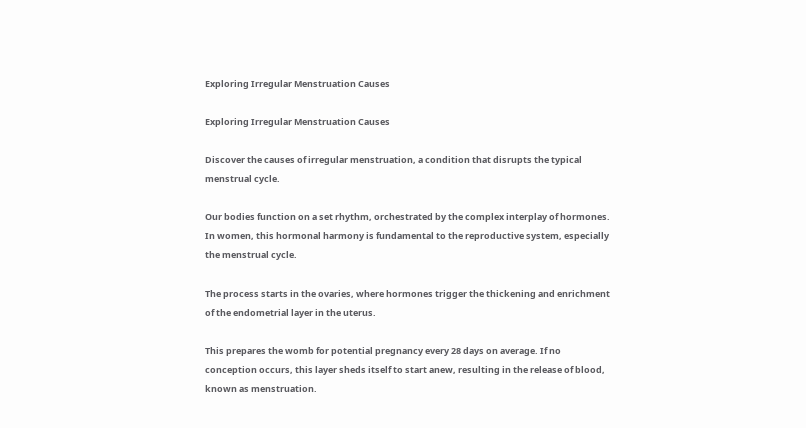Exploring Irregular Menstruation Causes

Exploring Irregular Menstruation Causes

Discover the causes of irregular menstruation, a condition that disrupts the typical menstrual cycle.

Our bodies function on a set rhythm, orchestrated by the complex interplay of hormones. In women, this hormonal harmony is fundamental to the reproductive system, especially the menstrual cycle.

The process starts in the ovaries, where hormones trigger the thickening and enrichment of the endometrial layer in the uterus.

This prepares the womb for potential pregnancy every 28 days on average. If no conception occurs, this layer sheds itself to start anew, resulting in the release of blood, known as menstruation.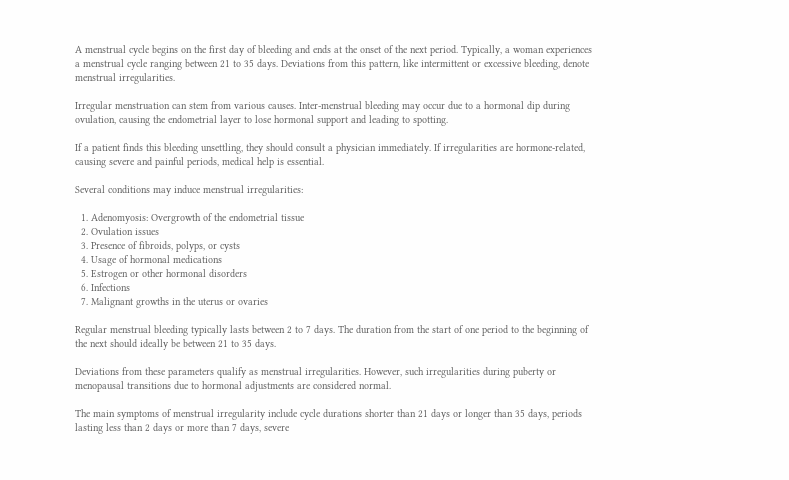A menstrual cycle begins on the first day of bleeding and ends at the onset of the next period. Typically, a woman experiences a menstrual cycle ranging between 21 to 35 days. Deviations from this pattern, like intermittent or excessive bleeding, denote menstrual irregularities.

Irregular menstruation can stem from various causes. Inter-menstrual bleeding may occur due to a hormonal dip during ovulation, causing the endometrial layer to lose hormonal support and leading to spotting.

If a patient finds this bleeding unsettling, they should consult a physician immediately. If irregularities are hormone-related, causing severe and painful periods, medical help is essential.

Several conditions may induce menstrual irregularities:

  1. Adenomyosis: Overgrowth of the endometrial tissue
  2. Ovulation issues
  3. Presence of fibroids, polyps, or cysts
  4. Usage of hormonal medications
  5. Estrogen or other hormonal disorders
  6. Infections
  7. Malignant growths in the uterus or ovaries

Regular menstrual bleeding typically lasts between 2 to 7 days. The duration from the start of one period to the beginning of the next should ideally be between 21 to 35 days.

Deviations from these parameters qualify as menstrual irregularities. However, such irregularities during puberty or menopausal transitions due to hormonal adjustments are considered normal.

The main symptoms of menstrual irregularity include cycle durations shorter than 21 days or longer than 35 days, periods lasting less than 2 days or more than 7 days, severe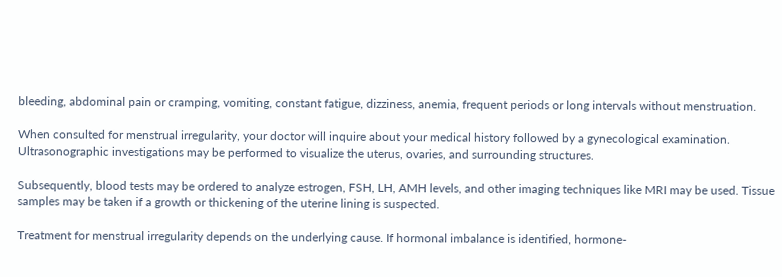bleeding, abdominal pain or cramping, vomiting, constant fatigue, dizziness, anemia, frequent periods or long intervals without menstruation.

When consulted for menstrual irregularity, your doctor will inquire about your medical history followed by a gynecological examination. Ultrasonographic investigations may be performed to visualize the uterus, ovaries, and surrounding structures.

Subsequently, blood tests may be ordered to analyze estrogen, FSH, LH, AMH levels, and other imaging techniques like MRI may be used. Tissue samples may be taken if a growth or thickening of the uterine lining is suspected.

Treatment for menstrual irregularity depends on the underlying cause. If hormonal imbalance is identified, hormone-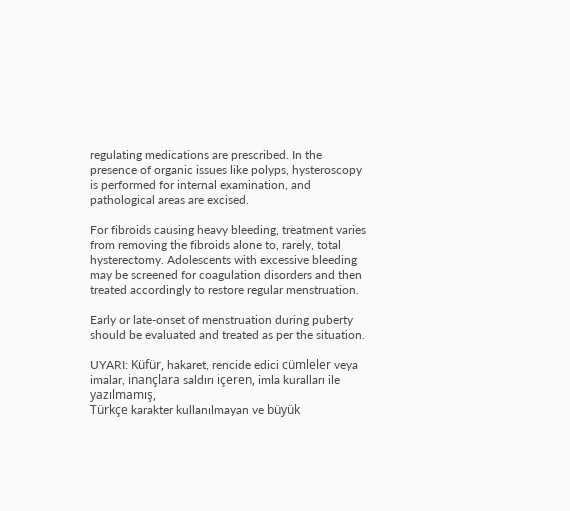regulating medications are prescribed. In the presence of organic issues like polyps, hysteroscopy is performed for internal examination, and pathological areas are excised.

For fibroids causing heavy bleeding, treatment varies from removing the fibroids alone to, rarely, total hysterectomy. Adolescents with excessive bleeding may be screened for coagulation disorders and then treated accordingly to restore regular menstruation.

Early or late-onset of menstruation during puberty should be evaluated and treated as per the situation.

UYARI: Küfür, hakaret, rencide edici cümleler veya imalar, inançlara saldırı içeren, imla kuralları ile yazılmamış,
Türkçe karakter kullanılmayan ve büyük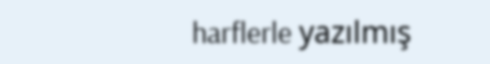harflerle yazılmış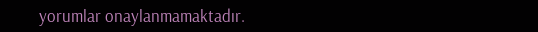yorumlar onaylanmamaktadır.